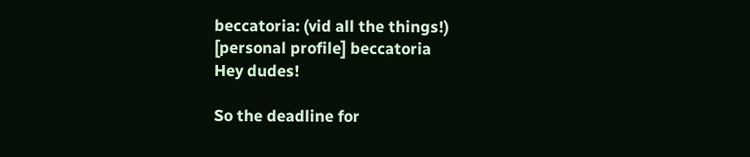beccatoria: (vid all the things!)
[personal profile] beccatoria
Hey dudes!

So the deadline for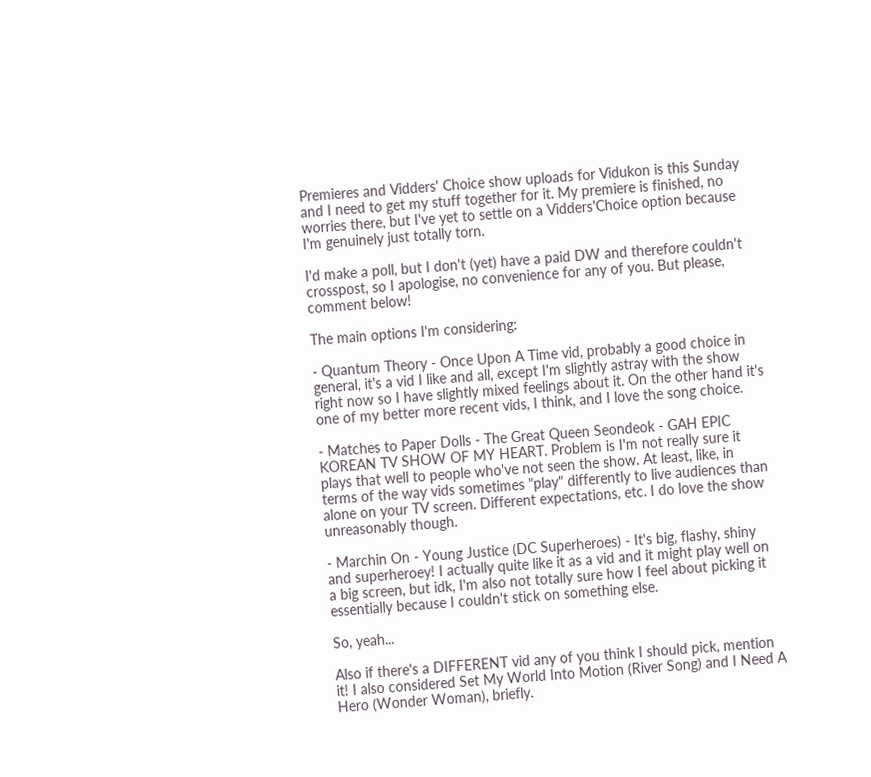Premieres and Vidders' Choice show uploads for Vidukon is this Sunday and I need to get my stuff together for it. My premiere is finished, no worries there, but I've yet to settle on a Vidders'Choice option because I'm genuinely just totally torn.

I'd make a poll, but I don't (yet) have a paid DW and therefore couldn't crosspost, so I apologise, no convenience for any of you. But please, comment below!

The main options I'm considering:

- Quantum Theory - Once Upon A Time vid, probably a good choice in general, it's a vid I like and all, except I'm slightly astray with the show right now so I have slightly mixed feelings about it. On the other hand it's one of my better more recent vids, I think, and I love the song choice.

- Matches to Paper Dolls - The Great Queen Seondeok - GAH EPIC KOREAN TV SHOW OF MY HEART. Problem is I'm not really sure it plays that well to people who've not seen the show. At least, like, in terms of the way vids sometimes "play" differently to live audiences than alone on your TV screen. Different expectations, etc. I do love the show unreasonably though.

- Marchin On - Young Justice (DC Superheroes) - It's big, flashy, shiny and superheroey! I actually quite like it as a vid and it might play well on a big screen, but idk, I'm also not totally sure how I feel about picking it essentially because I couldn't stick on something else.

So, yeah...

Also if there's a DIFFERENT vid any of you think I should pick, mention it! I also considered Set My World Into Motion (River Song) and I Need A Hero (Wonder Woman), briefly.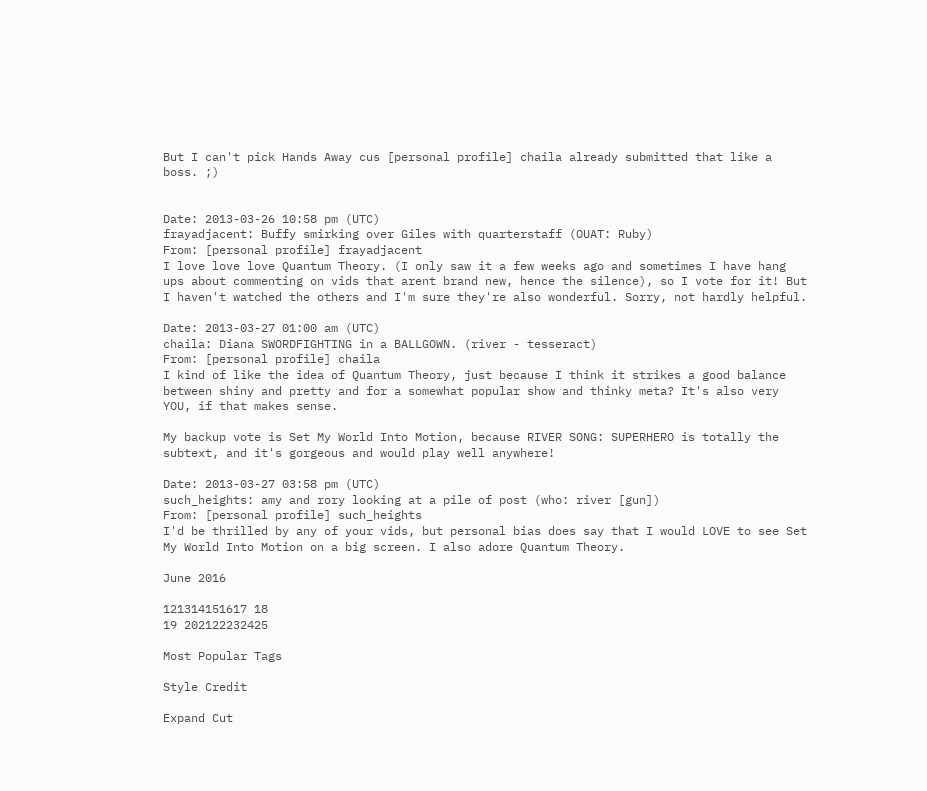But I can't pick Hands Away cus [personal profile] chaila already submitted that like a boss. ;)


Date: 2013-03-26 10:58 pm (UTC)
frayadjacent: Buffy smirking over Giles with quarterstaff (OUAT: Ruby)
From: [personal profile] frayadjacent
I love love love Quantum Theory. (I only saw it a few weeks ago and sometimes I have hang ups about commenting on vids that arent brand new, hence the silence), so I vote for it! But I haven't watched the others and I'm sure they're also wonderful. Sorry, not hardly helpful.

Date: 2013-03-27 01:00 am (UTC)
chaila: Diana SWORDFIGHTING in a BALLGOWN. (river - tesseract)
From: [personal profile] chaila
I kind of like the idea of Quantum Theory, just because I think it strikes a good balance between shiny and pretty and for a somewhat popular show and thinky meta? It's also very YOU, if that makes sense.

My backup vote is Set My World Into Motion, because RIVER SONG: SUPERHERO is totally the subtext, and it's gorgeous and would play well anywhere!

Date: 2013-03-27 03:58 pm (UTC)
such_heights: amy and rory looking at a pile of post (who: river [gun])
From: [personal profile] such_heights
I'd be thrilled by any of your vids, but personal bias does say that I would LOVE to see Set My World Into Motion on a big screen. I also adore Quantum Theory.

June 2016

121314151617 18
19 202122232425

Most Popular Tags

Style Credit

Expand Cut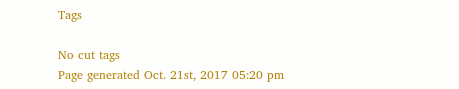Tags

No cut tags
Page generated Oct. 21st, 2017 05:20 pm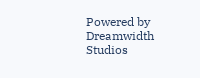Powered by Dreamwidth Studios